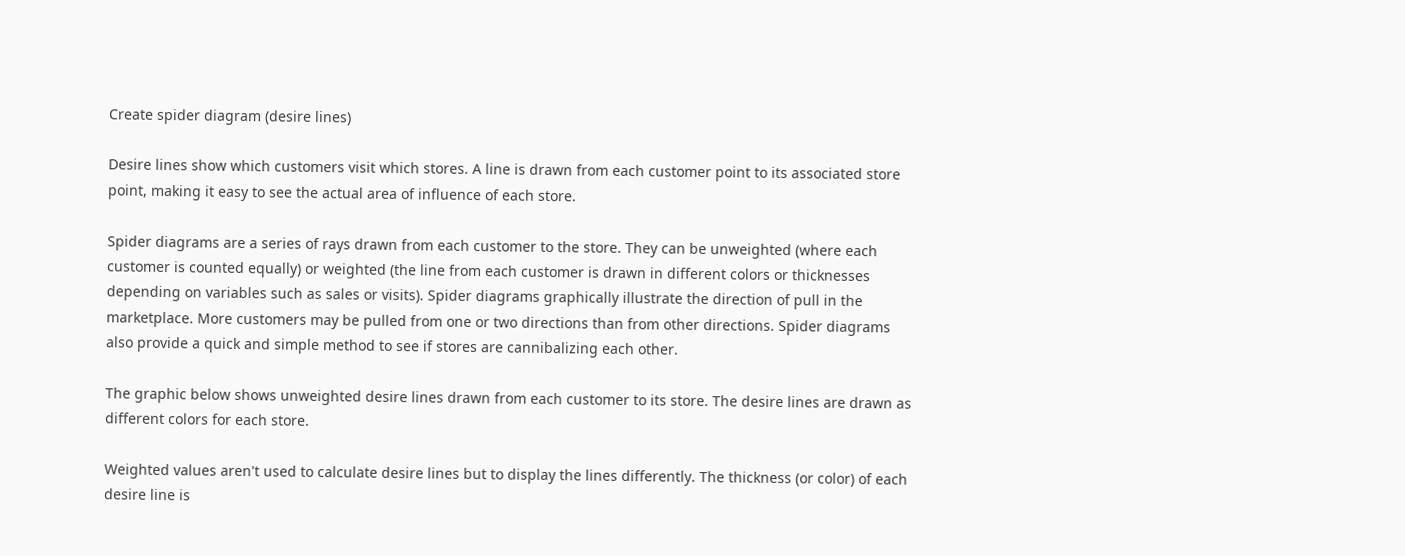Create spider diagram (desire lines)

Desire lines show which customers visit which stores. A line is drawn from each customer point to its associated store point, making it easy to see the actual area of influence of each store.

Spider diagrams are a series of rays drawn from each customer to the store. They can be unweighted (where each customer is counted equally) or weighted (the line from each customer is drawn in different colors or thicknesses depending on variables such as sales or visits). Spider diagrams graphically illustrate the direction of pull in the marketplace. More customers may be pulled from one or two directions than from other directions. Spider diagrams also provide a quick and simple method to see if stores are cannibalizing each other.

The graphic below shows unweighted desire lines drawn from each customer to its store. The desire lines are drawn as different colors for each store.

Weighted values aren't used to calculate desire lines but to display the lines differently. The thickness (or color) of each desire line is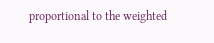proportional to the weighted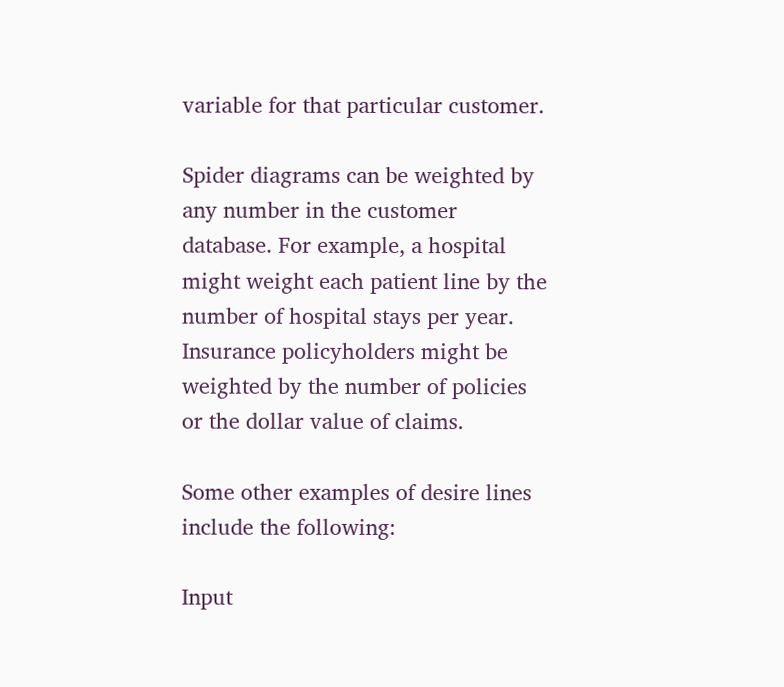variable for that particular customer.

Spider diagrams can be weighted by any number in the customer database. For example, a hospital might weight each patient line by the number of hospital stays per year. Insurance policyholders might be weighted by the number of policies or the dollar value of claims.

Some other examples of desire lines include the following:

Input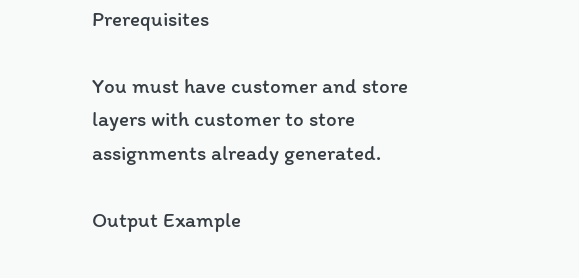Prerequisites

You must have customer and store layers with customer to store assignments already generated.

Output Example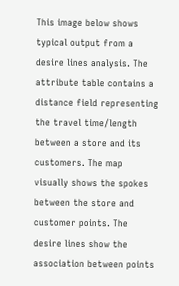This image below shows typical output from a desire lines analysis. The attribute table contains a distance field representing the travel time/length between a store and its customers. The map visually shows the spokes between the store and customer points. The desire lines show the association between points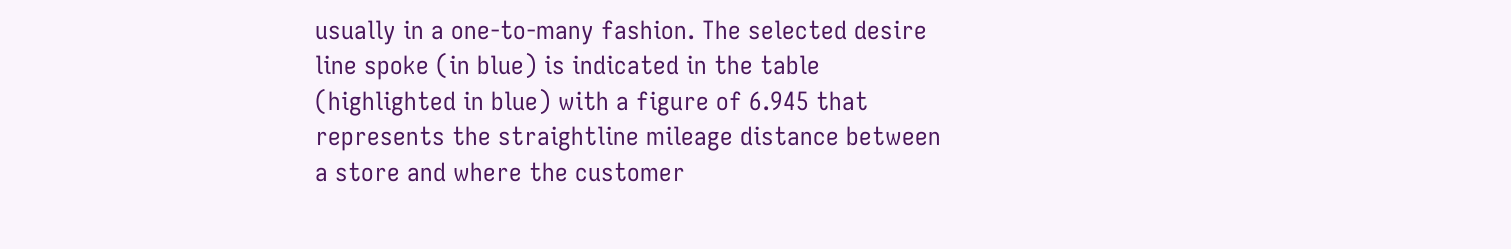usually in a one-to-many fashion. The selected desire line spoke (in blue) is indicated in the table (highlighted in blue) with a figure of 6.945 that represents the straightline mileage distance between a store and where the customer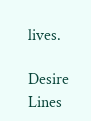lives.

Desire Lines